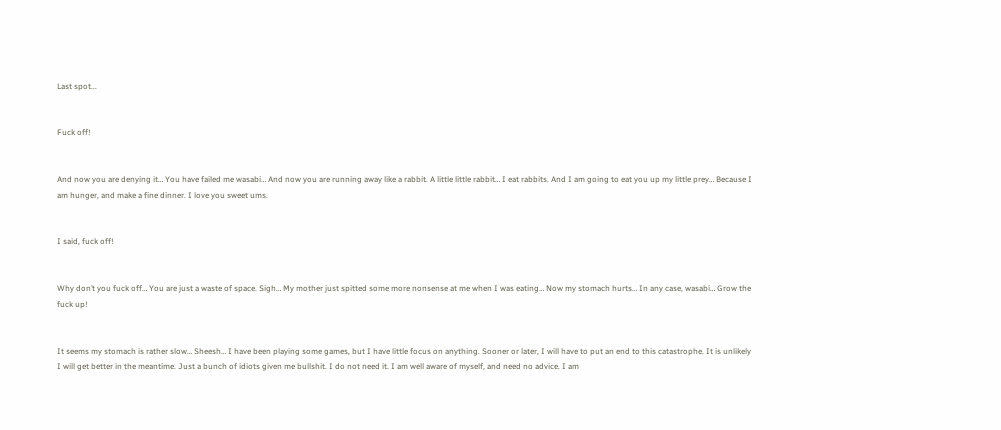Last spot...


Fuck off!


And now you are denying it… You have failed me wasabi… And now you are running away like a rabbit. A little little rabbit… I eat rabbits. And I am going to eat you up my little prey… Because I am hunger, and make a fine dinner. I love you sweet ums.


I said, fuck off!


Why don’t you fuck off… You are just a waste of space. Sigh… My mother just spitted some more nonsense at me when I was eating… Now my stomach hurts… In any case, wasabi… Grow the fuck up!


It seems my stomach is rather slow… Sheesh… I have been playing some games, but I have little focus on anything. Sooner or later, I will have to put an end to this catastrophe. It is unlikely I will get better in the meantime. Just a bunch of idiots given me bullshit. I do not need it. I am well aware of myself, and need no advice. I am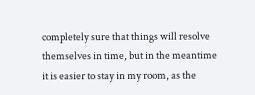completely sure that things will resolve themselves in time, but in the meantime it is easier to stay in my room, as the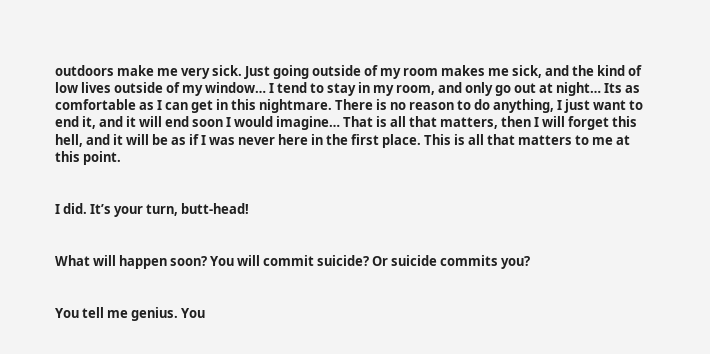outdoors make me very sick. Just going outside of my room makes me sick, and the kind of low lives outside of my window… I tend to stay in my room, and only go out at night… Its as comfortable as I can get in this nightmare. There is no reason to do anything, I just want to end it, and it will end soon I would imagine… That is all that matters, then I will forget this hell, and it will be as if I was never here in the first place. This is all that matters to me at this point.


I did. It’s your turn, butt-head!


What will happen soon? You will commit suicide? Or suicide commits you?


You tell me genius. You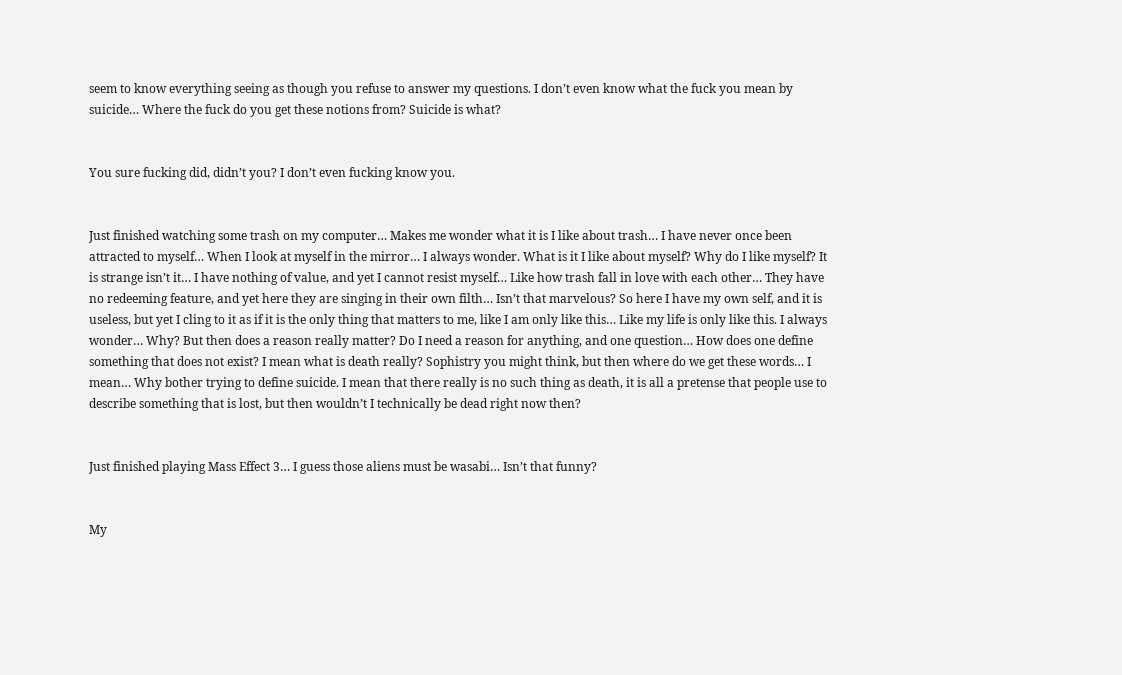seem to know everything seeing as though you refuse to answer my questions. I don’t even know what the fuck you mean by suicide… Where the fuck do you get these notions from? Suicide is what?


You sure fucking did, didn’t you? I don’t even fucking know you.


Just finished watching some trash on my computer… Makes me wonder what it is I like about trash… I have never once been attracted to myself… When I look at myself in the mirror… I always wonder. What is it I like about myself? Why do I like myself? It is strange isn’t it… I have nothing of value, and yet I cannot resist myself… Like how trash fall in love with each other… They have no redeeming feature, and yet here they are singing in their own filth… Isn’t that marvelous? So here I have my own self, and it is useless, but yet I cling to it as if it is the only thing that matters to me, like I am only like this… Like my life is only like this. I always wonder… Why? But then does a reason really matter? Do I need a reason for anything, and one question… How does one define something that does not exist? I mean what is death really? Sophistry you might think, but then where do we get these words… I mean… Why bother trying to define suicide. I mean that there really is no such thing as death, it is all a pretense that people use to describe something that is lost, but then wouldn’t I technically be dead right now then?


Just finished playing Mass Effect 3… I guess those aliens must be wasabi… Isn’t that funny?


My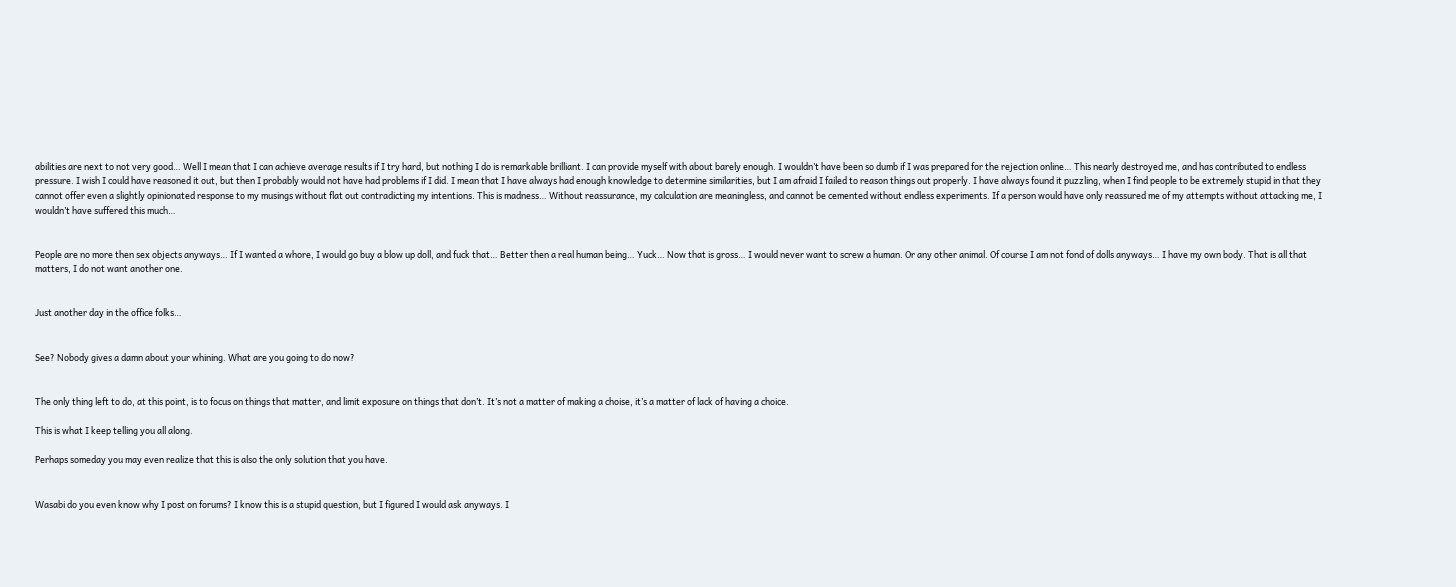abilities are next to not very good… Well I mean that I can achieve average results if I try hard, but nothing I do is remarkable brilliant. I can provide myself with about barely enough. I wouldn’t have been so dumb if I was prepared for the rejection online… This nearly destroyed me, and has contributed to endless pressure. I wish I could have reasoned it out, but then I probably would not have had problems if I did. I mean that I have always had enough knowledge to determine similarities, but I am afraid I failed to reason things out properly. I have always found it puzzling, when I find people to be extremely stupid in that they cannot offer even a slightly opinionated response to my musings without flat out contradicting my intentions. This is madness… Without reassurance, my calculation are meaningless, and cannot be cemented without endless experiments. If a person would have only reassured me of my attempts without attacking me, I wouldn’t have suffered this much…


People are no more then sex objects anyways… If I wanted a whore, I would go buy a blow up doll, and fuck that… Better then a real human being… Yuck… Now that is gross… I would never want to screw a human. Or any other animal. Of course I am not fond of dolls anyways… I have my own body. That is all that matters, I do not want another one.


Just another day in the office folks…


See? Nobody gives a damn about your whining. What are you going to do now?


The only thing left to do, at this point, is to focus on things that matter, and limit exposure on things that don’t. It’s not a matter of making a choise, it’s a matter of lack of having a choice.

This is what I keep telling you all along.

Perhaps someday you may even realize that this is also the only solution that you have.


Wasabi do you even know why I post on forums? I know this is a stupid question, but I figured I would ask anyways. I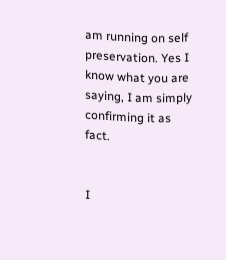am running on self preservation. Yes I know what you are saying, I am simply confirming it as fact.


I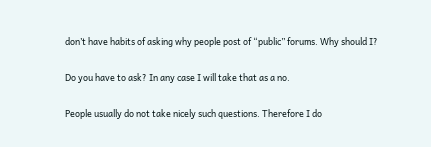don’t have habits of asking why people post of “public” forums. Why should I?


Do you have to ask? In any case I will take that as a no.


People usually do not take nicely such questions. Therefore I do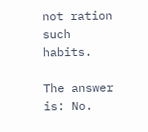not ration such habits.

The answer is: No.